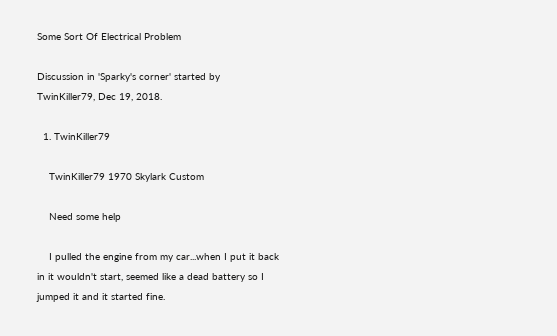Some Sort Of Electrical Problem

Discussion in 'Sparky's corner' started by TwinKiller79, Dec 19, 2018.

  1. TwinKiller79

    TwinKiller79 1970 Skylark Custom

    Need some help

    I pulled the engine from my car...when I put it back in it wouldn't start, seemed like a dead battery so I jumped it and it started fine.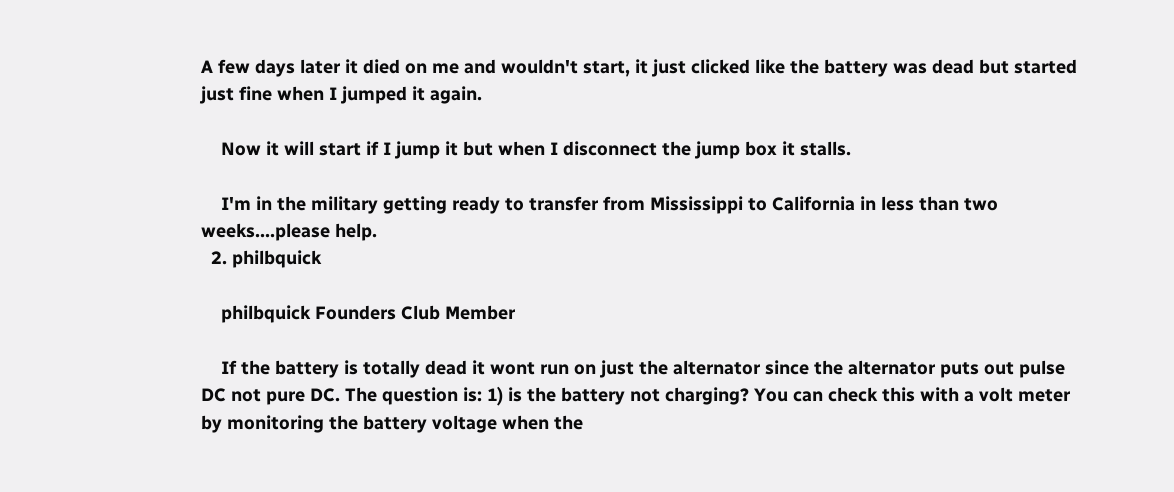A few days later it died on me and wouldn't start, it just clicked like the battery was dead but started just fine when I jumped it again.

    Now it will start if I jump it but when I disconnect the jump box it stalls.

    I'm in the military getting ready to transfer from Mississippi to California in less than two weeks....please help.
  2. philbquick

    philbquick Founders Club Member

    If the battery is totally dead it wont run on just the alternator since the alternator puts out pulse DC not pure DC. The question is: 1) is the battery not charging? You can check this with a volt meter by monitoring the battery voltage when the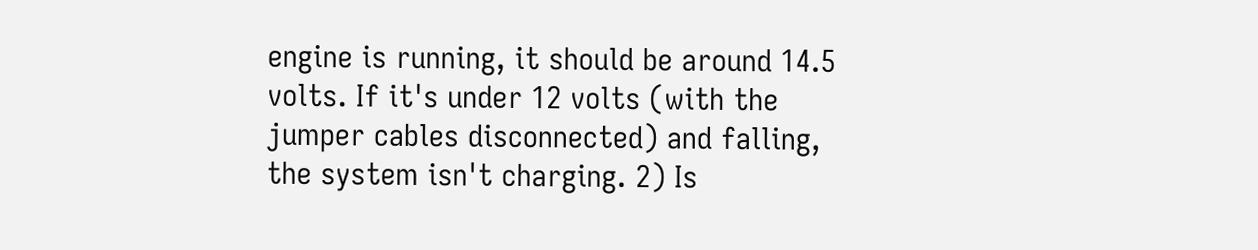engine is running, it should be around 14.5 volts. If it's under 12 volts (with the jumper cables disconnected) and falling, the system isn't charging. 2) Is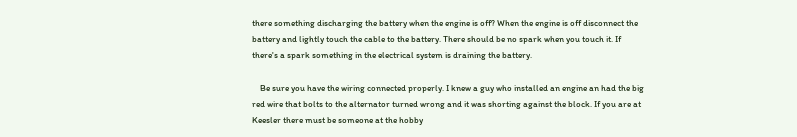there something discharging the battery when the engine is off? When the engine is off disconnect the battery and lightly touch the cable to the battery. There should be no spark when you touch it. If there's a spark something in the electrical system is draining the battery.

    Be sure you have the wiring connected properly. I knew a guy who installed an engine an had the big red wire that bolts to the alternator turned wrong and it was shorting against the block. If you are at Keesler there must be someone at the hobby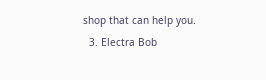shop that can help you.
  3. Electra Bob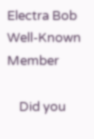Electra Bob Well-Known Member

    Did you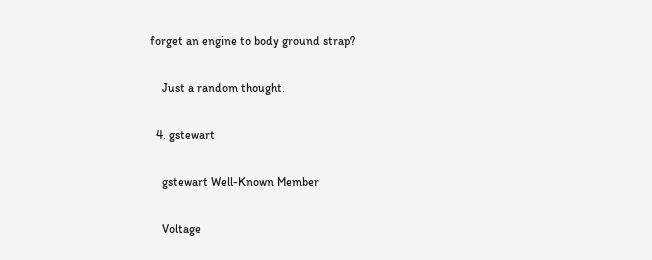forget an engine to body ground strap?

    Just a random thought.

  4. gstewart

    gstewart Well-Known Member

    Voltage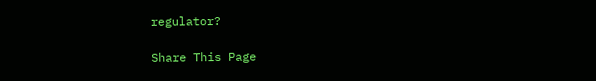regulator?

Share This Page